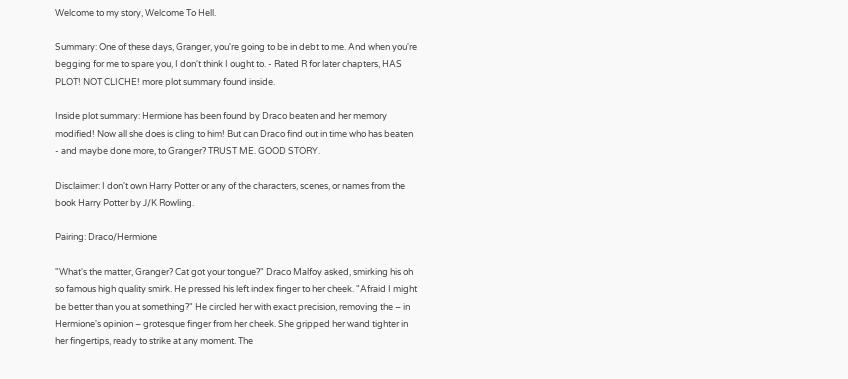Welcome to my story, Welcome To Hell.

Summary: One of these days, Granger, you're going to be in debt to me. And when you're begging for me to spare you, I don't think I ought to. - Rated R for later chapters, HAS PLOT! NOT CLICHE! more plot summary found inside.

Inside plot summary: Hermione has been found by Draco beaten and her memory modified! Now all she does is cling to him! But can Draco find out in time who has beaten - and maybe done more, to Granger? TRUST ME. GOOD STORY.

Disclaimer: I don't own Harry Potter or any of the characters, scenes, or names from the book Harry Potter by J/K Rowling.

Pairing: Draco/Hermione

"What's the matter, Granger? Cat got your tongue?" Draco Malfoy asked, smirking his oh so famous high quality smirk. He pressed his left index finger to her cheek. "Afraid I might be better than you at something?" He circled her with exact precision, removing the – in Hermione's opinion – grotesque finger from her cheek. She gripped her wand tighter in her fingertips, ready to strike at any moment. The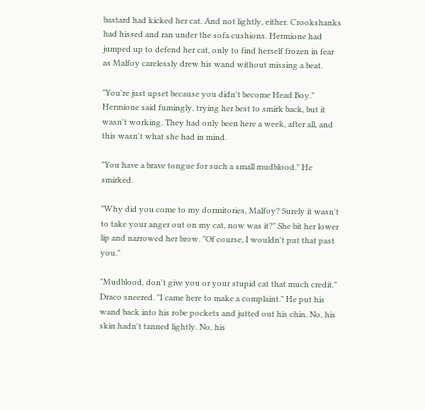bastard had kicked her cat. And not lightly, either. Crookshanks had hissed and ran under the sofa cushions. Hermione had jumped up to defend her cat, only to find herself frozen in fear as Malfoy carelessly drew his wand without missing a beat.

"You're just upset because you didn't become Head Boy." Hermione said fumingly, trying her best to smirk back, but it wasn't working. They had only been here a week, after all, and this wasn't what she had in mind.

"You have a brave tongue for such a small mudblood." He smirked.

"Why did you come to my dormitories, Malfoy? Surely it wasn't to take your anger out on my cat, now was it?" She bit her lower lip and narrowed her brow. "Of course, I wouldn't put that past you."

"Mudblood, don't give you or your stupid cat that much credit." Draco sneered. "I came here to make a complaint." He put his wand back into his robe pockets and jutted out his chin. No, his skin hadn't tanned lightly. No, his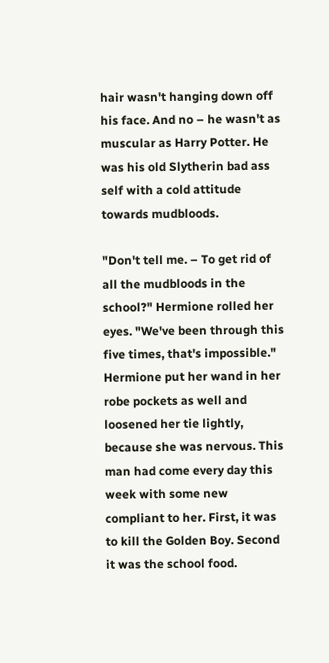hair wasn't hanging down off his face. And no – he wasn't as muscular as Harry Potter. He was his old Slytherin bad ass self with a cold attitude towards mudbloods.

"Don't tell me. – To get rid of all the mudbloods in the school?" Hermione rolled her eyes. "We've been through this five times, that's impossible." Hermione put her wand in her robe pockets as well and loosened her tie lightly, because she was nervous. This man had come every day this week with some new compliant to her. First, it was to kill the Golden Boy. Second it was the school food.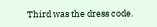Third was the dress code.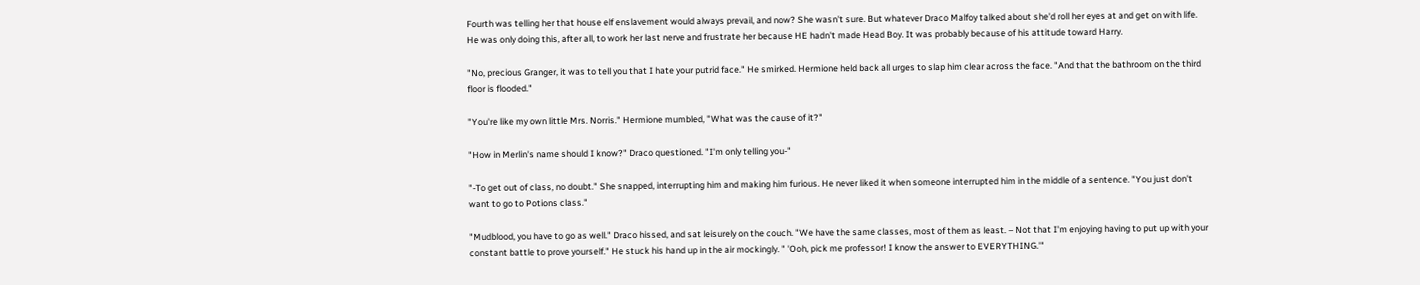Fourth was telling her that house elf enslavement would always prevail, and now? She wasn't sure. But whatever Draco Malfoy talked about she'd roll her eyes at and get on with life. He was only doing this, after all, to work her last nerve and frustrate her because HE hadn't made Head Boy. It was probably because of his attitude toward Harry.

"No, precious Granger, it was to tell you that I hate your putrid face." He smirked. Hermione held back all urges to slap him clear across the face. "And that the bathroom on the third floor is flooded."

"You're like my own little Mrs. Norris." Hermione mumbled, "What was the cause of it?"

"How in Merlin's name should I know?" Draco questioned. "I'm only telling you-"

"-To get out of class, no doubt." She snapped, interrupting him and making him furious. He never liked it when someone interrupted him in the middle of a sentence. "You just don't want to go to Potions class."

"Mudblood, you have to go as well." Draco hissed, and sat leisurely on the couch. "We have the same classes, most of them as least. – Not that I'm enjoying having to put up with your constant battle to prove yourself." He stuck his hand up in the air mockingly. " 'Ooh, pick me professor! I know the answer to EVERYTHING.'"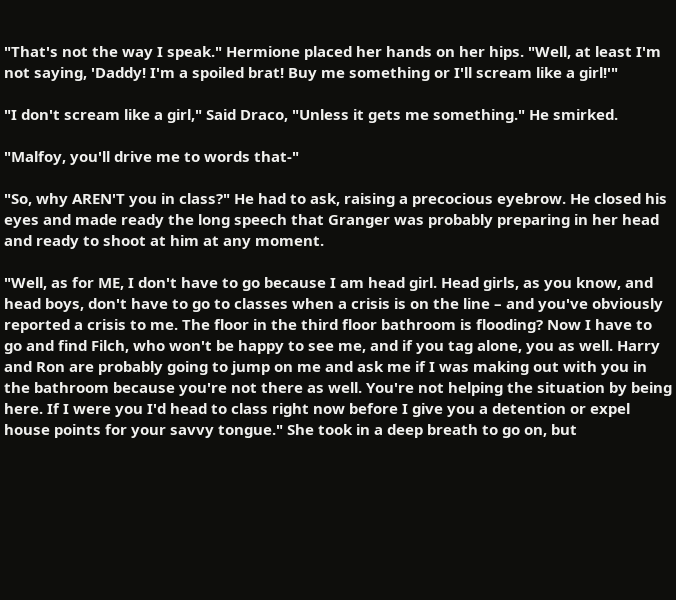"That's not the way I speak." Hermione placed her hands on her hips. "Well, at least I'm not saying, 'Daddy! I'm a spoiled brat! Buy me something or I'll scream like a girl!'"

"I don't scream like a girl," Said Draco, "Unless it gets me something." He smirked.

"Malfoy, you'll drive me to words that-"

"So, why AREN'T you in class?" He had to ask, raising a precocious eyebrow. He closed his eyes and made ready the long speech that Granger was probably preparing in her head and ready to shoot at him at any moment.

"Well, as for ME, I don't have to go because I am head girl. Head girls, as you know, and head boys, don't have to go to classes when a crisis is on the line – and you've obviously reported a crisis to me. The floor in the third floor bathroom is flooding? Now I have to go and find Filch, who won't be happy to see me, and if you tag alone, you as well. Harry and Ron are probably going to jump on me and ask me if I was making out with you in the bathroom because you're not there as well. You're not helping the situation by being here. If I were you I'd head to class right now before I give you a detention or expel house points for your savvy tongue." She took in a deep breath to go on, but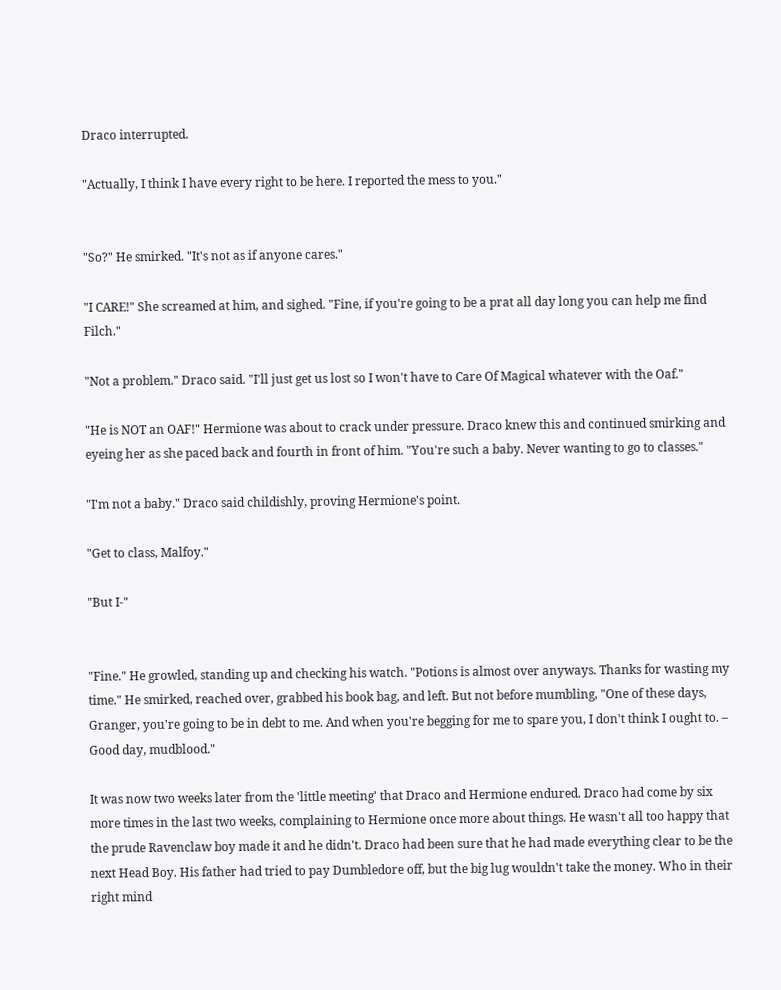Draco interrupted.

"Actually, I think I have every right to be here. I reported the mess to you."


"So?" He smirked. "It's not as if anyone cares."

"I CARE!" She screamed at him, and sighed. "Fine, if you're going to be a prat all day long you can help me find Filch."

"Not a problem." Draco said. "I'll just get us lost so I won't have to Care Of Magical whatever with the Oaf."

"He is NOT an OAF!" Hermione was about to crack under pressure. Draco knew this and continued smirking and eyeing her as she paced back and fourth in front of him. "You're such a baby. Never wanting to go to classes."

"I'm not a baby." Draco said childishly, proving Hermione's point.

"Get to class, Malfoy."

"But I-"


"Fine." He growled, standing up and checking his watch. "Potions is almost over anyways. Thanks for wasting my time." He smirked, reached over, grabbed his book bag, and left. But not before mumbling, "One of these days, Granger, you're going to be in debt to me. And when you're begging for me to spare you, I don't think I ought to. – Good day, mudblood."

It was now two weeks later from the 'little meeting' that Draco and Hermione endured. Draco had come by six more times in the last two weeks, complaining to Hermione once more about things. He wasn't all too happy that the prude Ravenclaw boy made it and he didn't. Draco had been sure that he had made everything clear to be the next Head Boy. His father had tried to pay Dumbledore off, but the big lug wouldn't take the money. Who in their right mind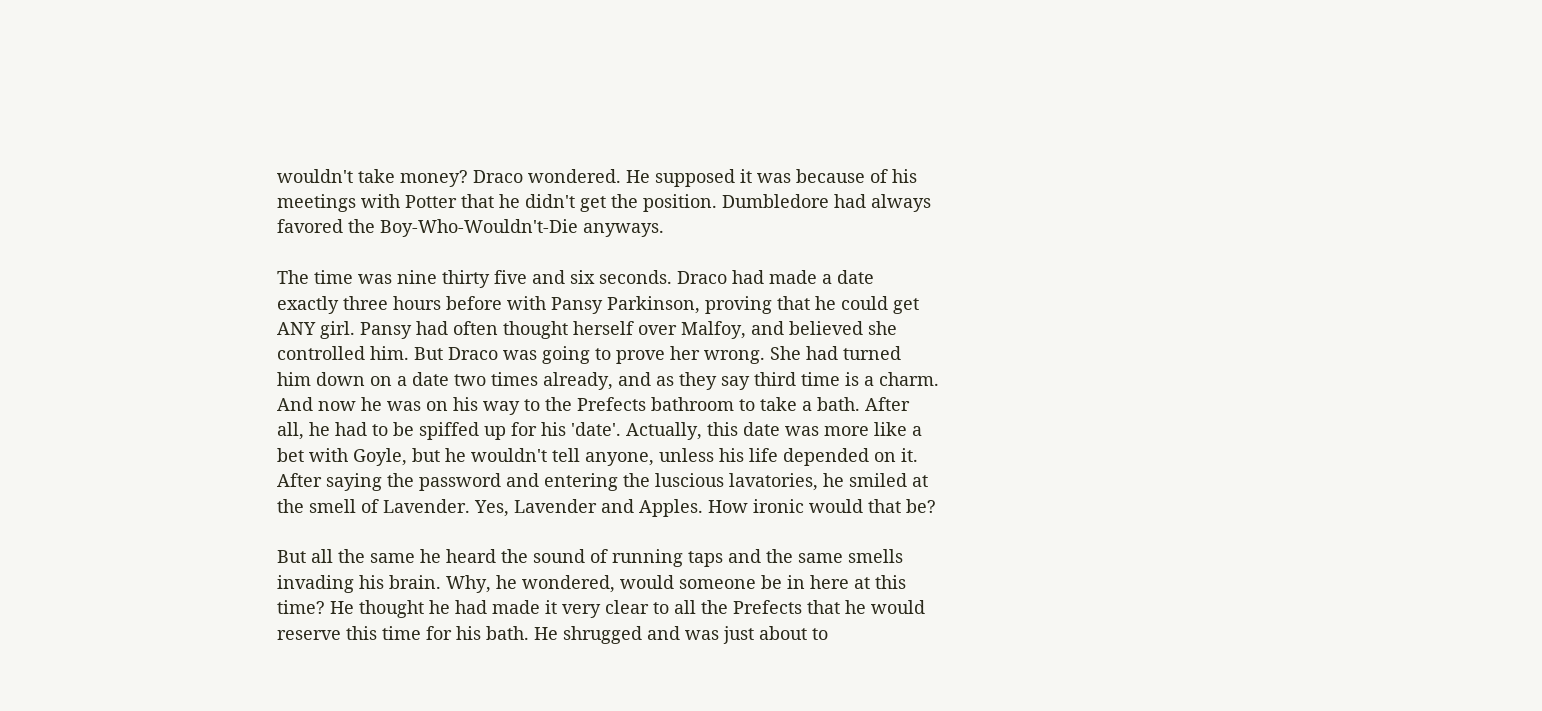wouldn't take money? Draco wondered. He supposed it was because of his meetings with Potter that he didn't get the position. Dumbledore had always favored the Boy-Who-Wouldn't-Die anyways.

The time was nine thirty five and six seconds. Draco had made a date exactly three hours before with Pansy Parkinson, proving that he could get ANY girl. Pansy had often thought herself over Malfoy, and believed she controlled him. But Draco was going to prove her wrong. She had turned him down on a date two times already, and as they say third time is a charm. And now he was on his way to the Prefects bathroom to take a bath. After all, he had to be spiffed up for his 'date'. Actually, this date was more like a bet with Goyle, but he wouldn't tell anyone, unless his life depended on it. After saying the password and entering the luscious lavatories, he smiled at the smell of Lavender. Yes, Lavender and Apples. How ironic would that be?

But all the same he heard the sound of running taps and the same smells invading his brain. Why, he wondered, would someone be in here at this time? He thought he had made it very clear to all the Prefects that he would reserve this time for his bath. He shrugged and was just about to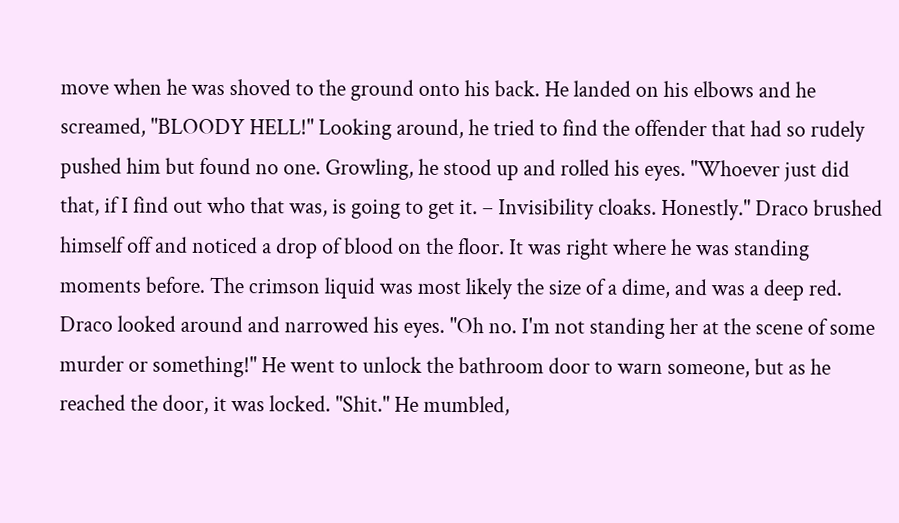move when he was shoved to the ground onto his back. He landed on his elbows and he screamed, "BLOODY HELL!" Looking around, he tried to find the offender that had so rudely pushed him but found no one. Growling, he stood up and rolled his eyes. "Whoever just did that, if I find out who that was, is going to get it. – Invisibility cloaks. Honestly." Draco brushed himself off and noticed a drop of blood on the floor. It was right where he was standing moments before. The crimson liquid was most likely the size of a dime, and was a deep red. Draco looked around and narrowed his eyes. "Oh no. I'm not standing her at the scene of some murder or something!" He went to unlock the bathroom door to warn someone, but as he reached the door, it was locked. "Shit." He mumbled,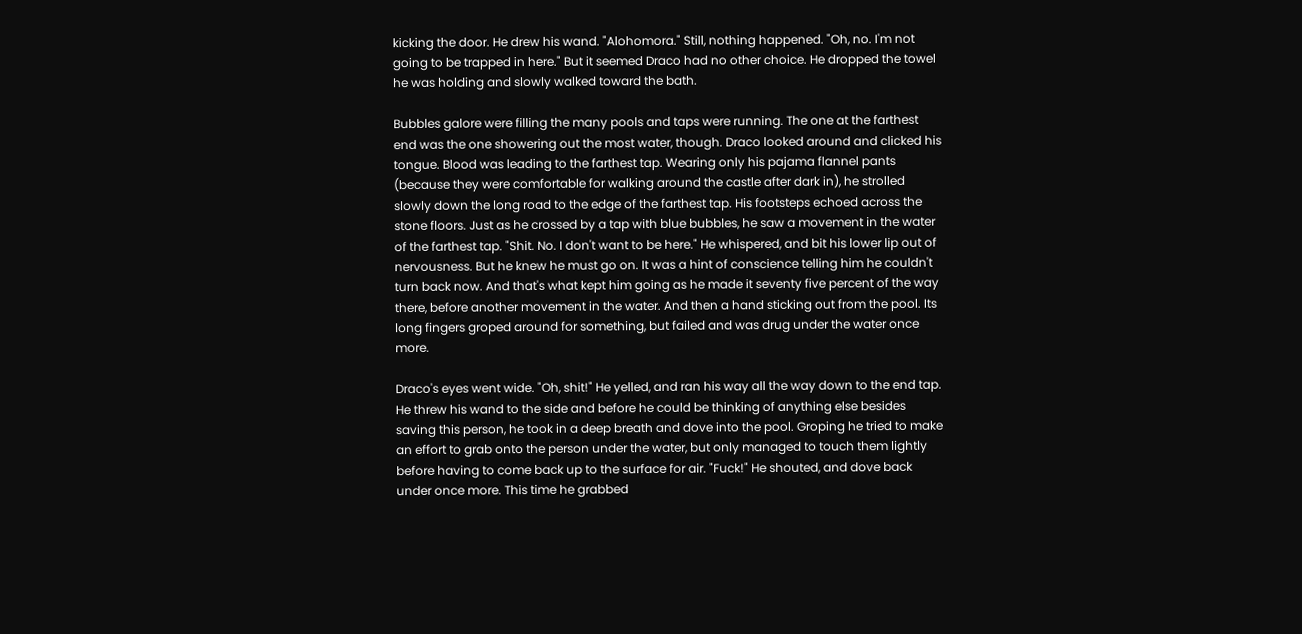kicking the door. He drew his wand. "Alohomora." Still, nothing happened. "Oh, no. I'm not going to be trapped in here." But it seemed Draco had no other choice. He dropped the towel he was holding and slowly walked toward the bath.

Bubbles galore were filling the many pools and taps were running. The one at the farthest end was the one showering out the most water, though. Draco looked around and clicked his tongue. Blood was leading to the farthest tap. Wearing only his pajama flannel pants (because they were comfortable for walking around the castle after dark in), he strolled slowly down the long road to the edge of the farthest tap. His footsteps echoed across the stone floors. Just as he crossed by a tap with blue bubbles, he saw a movement in the water of the farthest tap. "Shit. No. I don't want to be here." He whispered, and bit his lower lip out of nervousness. But he knew he must go on. It was a hint of conscience telling him he couldn't turn back now. And that's what kept him going as he made it seventy five percent of the way there, before another movement in the water. And then a hand sticking out from the pool. Its long fingers groped around for something, but failed and was drug under the water once more.

Draco's eyes went wide. "Oh, shit!" He yelled, and ran his way all the way down to the end tap. He threw his wand to the side and before he could be thinking of anything else besides saving this person, he took in a deep breath and dove into the pool. Groping he tried to make an effort to grab onto the person under the water, but only managed to touch them lightly before having to come back up to the surface for air. "Fuck!" He shouted, and dove back under once more. This time he grabbed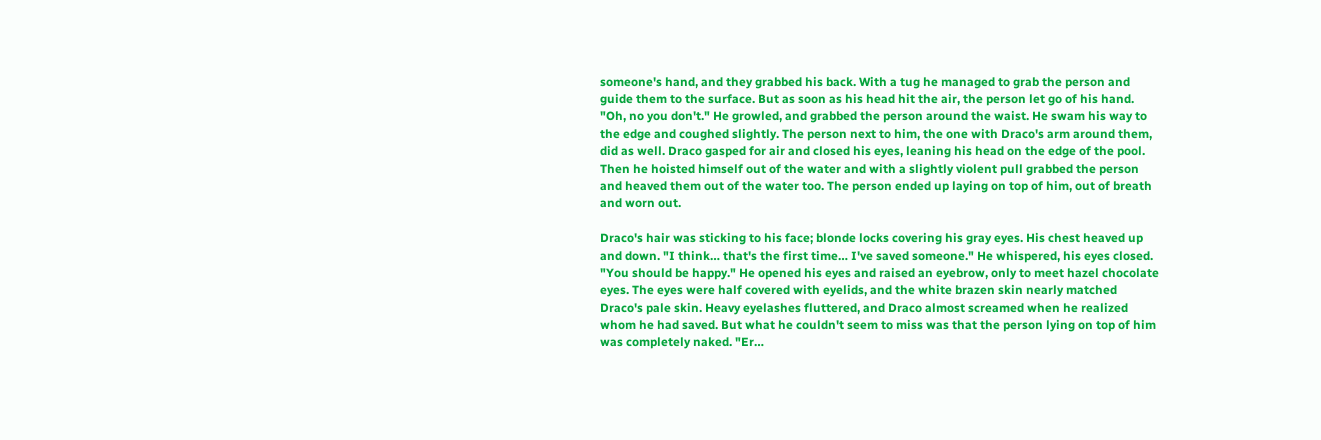someone's hand, and they grabbed his back. With a tug he managed to grab the person and guide them to the surface. But as soon as his head hit the air, the person let go of his hand. "Oh, no you don't." He growled, and grabbed the person around the waist. He swam his way to the edge and coughed slightly. The person next to him, the one with Draco's arm around them, did as well. Draco gasped for air and closed his eyes, leaning his head on the edge of the pool. Then he hoisted himself out of the water and with a slightly violent pull grabbed the person and heaved them out of the water too. The person ended up laying on top of him, out of breath and worn out.

Draco's hair was sticking to his face; blonde locks covering his gray eyes. His chest heaved up and down. "I think… that's the first time… I've saved someone." He whispered, his eyes closed. "You should be happy." He opened his eyes and raised an eyebrow, only to meet hazel chocolate eyes. The eyes were half covered with eyelids, and the white brazen skin nearly matched Draco's pale skin. Heavy eyelashes fluttered, and Draco almost screamed when he realized whom he had saved. But what he couldn't seem to miss was that the person lying on top of him was completely naked. "Er…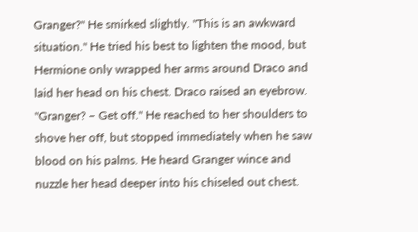Granger?" He smirked slightly. "This is an awkward situation." He tried his best to lighten the mood, but Hermione only wrapped her arms around Draco and laid her head on his chest. Draco raised an eyebrow. "Granger? – Get off." He reached to her shoulders to shove her off, but stopped immediately when he saw blood on his palms. He heard Granger wince and nuzzle her head deeper into his chiseled out chest.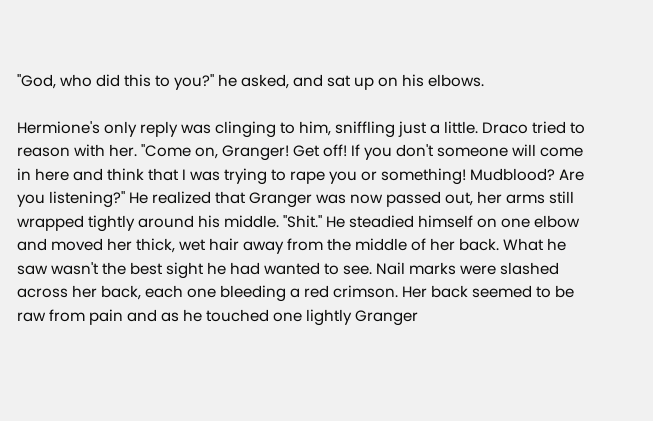"God, who did this to you?" he asked, and sat up on his elbows.

Hermione's only reply was clinging to him, sniffling just a little. Draco tried to reason with her. "Come on, Granger! Get off! If you don't someone will come in here and think that I was trying to rape you or something! Mudblood? Are you listening?" He realized that Granger was now passed out, her arms still wrapped tightly around his middle. "Shit." He steadied himself on one elbow and moved her thick, wet hair away from the middle of her back. What he saw wasn't the best sight he had wanted to see. Nail marks were slashed across her back, each one bleeding a red crimson. Her back seemed to be raw from pain and as he touched one lightly Granger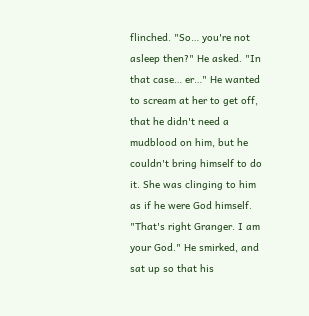flinched. "So… you're not asleep then?" He asked. "In that case… er…" He wanted to scream at her to get off, that he didn't need a mudblood on him, but he couldn't bring himself to do it. She was clinging to him as if he were God himself. "That's right Granger. I am your God." He smirked, and sat up so that his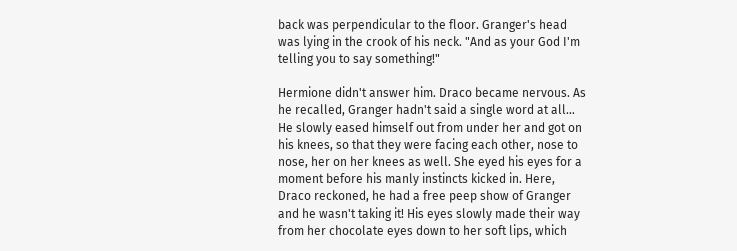back was perpendicular to the floor. Granger's head was lying in the crook of his neck. "And as your God I'm telling you to say something!"

Hermione didn't answer him. Draco became nervous. As he recalled, Granger hadn't said a single word at all… He slowly eased himself out from under her and got on his knees, so that they were facing each other, nose to nose, her on her knees as well. She eyed his eyes for a moment before his manly instincts kicked in. Here, Draco reckoned, he had a free peep show of Granger and he wasn't taking it! His eyes slowly made their way from her chocolate eyes down to her soft lips, which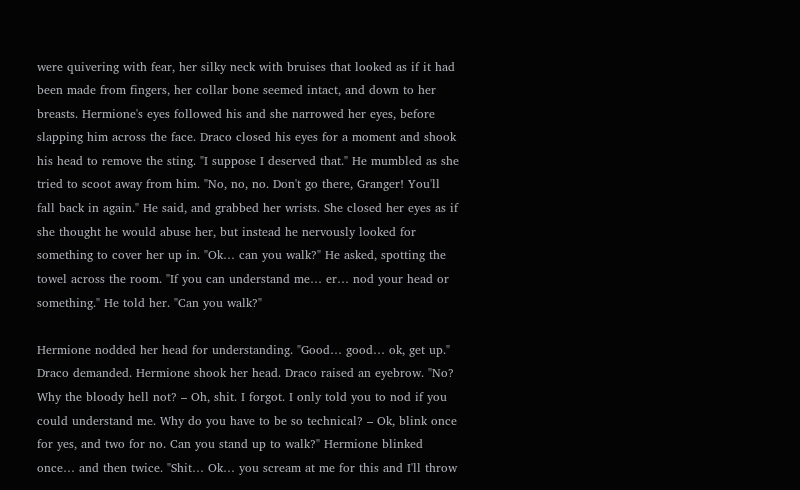were quivering with fear, her silky neck with bruises that looked as if it had been made from fingers, her collar bone seemed intact, and down to her breasts. Hermione's eyes followed his and she narrowed her eyes, before slapping him across the face. Draco closed his eyes for a moment and shook his head to remove the sting. "I suppose I deserved that." He mumbled as she tried to scoot away from him. "No, no, no. Don't go there, Granger! You'll fall back in again." He said, and grabbed her wrists. She closed her eyes as if she thought he would abuse her, but instead he nervously looked for something to cover her up in. "Ok… can you walk?" He asked, spotting the towel across the room. "If you can understand me… er… nod your head or something." He told her. "Can you walk?"

Hermione nodded her head for understanding. "Good… good… ok, get up." Draco demanded. Hermione shook her head. Draco raised an eyebrow. "No? Why the bloody hell not? – Oh, shit. I forgot. I only told you to nod if you could understand me. Why do you have to be so technical? – Ok, blink once for yes, and two for no. Can you stand up to walk?" Hermione blinked once… and then twice. "Shit… Ok… you scream at me for this and I'll throw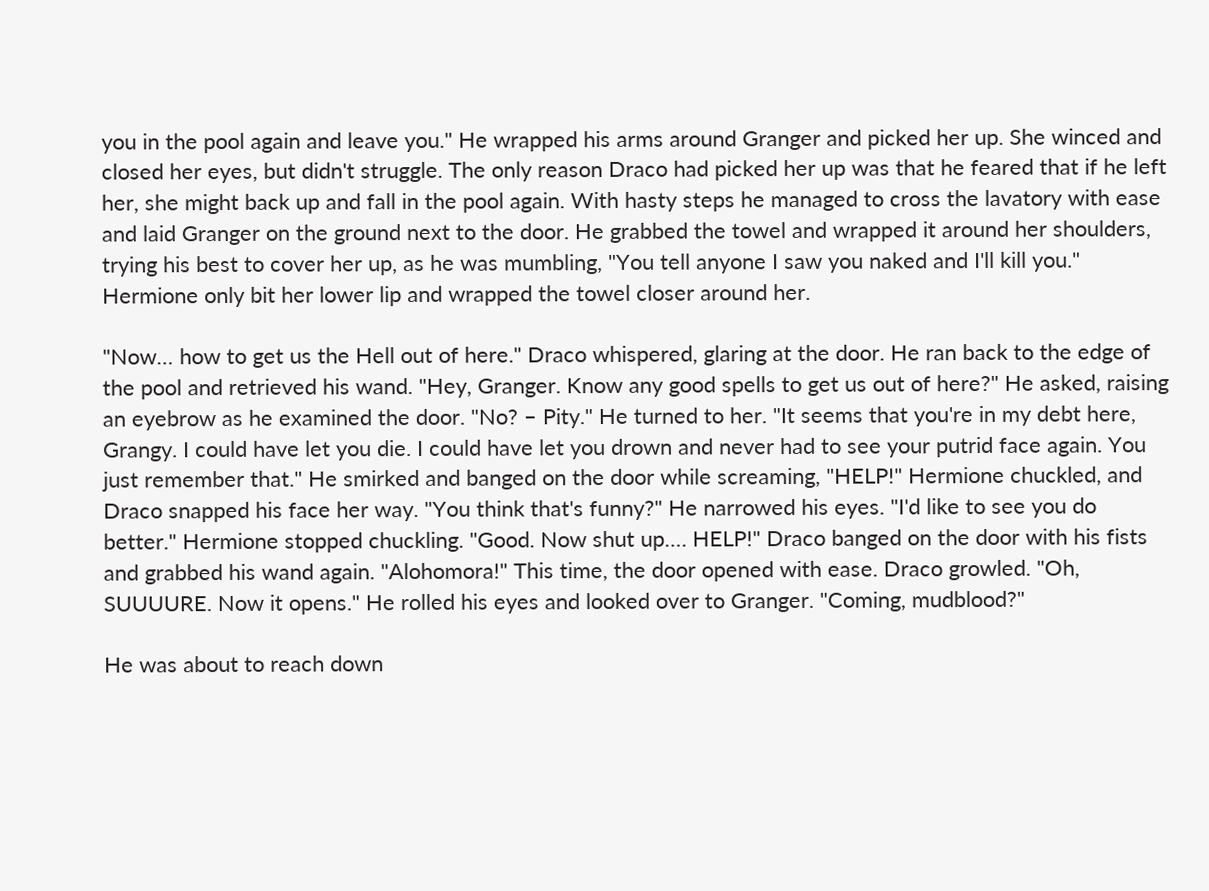you in the pool again and leave you." He wrapped his arms around Granger and picked her up. She winced and closed her eyes, but didn't struggle. The only reason Draco had picked her up was that he feared that if he left her, she might back up and fall in the pool again. With hasty steps he managed to cross the lavatory with ease and laid Granger on the ground next to the door. He grabbed the towel and wrapped it around her shoulders, trying his best to cover her up, as he was mumbling, "You tell anyone I saw you naked and I'll kill you." Hermione only bit her lower lip and wrapped the towel closer around her.

"Now… how to get us the Hell out of here." Draco whispered, glaring at the door. He ran back to the edge of the pool and retrieved his wand. "Hey, Granger. Know any good spells to get us out of here?" He asked, raising an eyebrow as he examined the door. "No? – Pity." He turned to her. "It seems that you're in my debt here, Grangy. I could have let you die. I could have let you drown and never had to see your putrid face again. You just remember that." He smirked and banged on the door while screaming, "HELP!" Hermione chuckled, and Draco snapped his face her way. "You think that's funny?" He narrowed his eyes. "I'd like to see you do better." Hermione stopped chuckling. "Good. Now shut up…. HELP!" Draco banged on the door with his fists and grabbed his wand again. "Alohomora!" This time, the door opened with ease. Draco growled. "Oh, SUUUURE. Now it opens." He rolled his eyes and looked over to Granger. "Coming, mudblood?"

He was about to reach down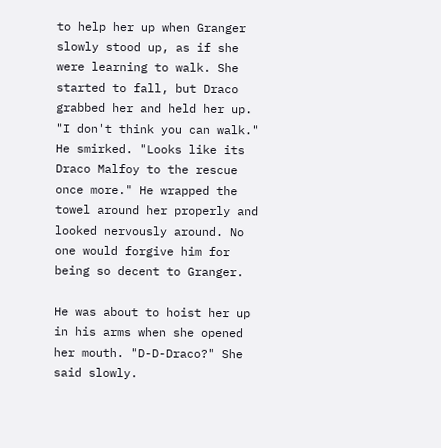to help her up when Granger slowly stood up, as if she were learning to walk. She started to fall, but Draco grabbed her and held her up. "I don't think you can walk." He smirked. "Looks like its Draco Malfoy to the rescue once more." He wrapped the towel around her properly and looked nervously around. No one would forgive him for being so decent to Granger.

He was about to hoist her up in his arms when she opened her mouth. "D-D-Draco?" She said slowly.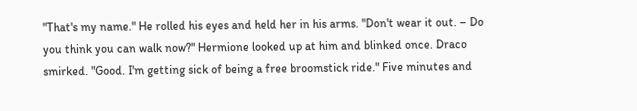"That's my name." He rolled his eyes and held her in his arms. "Don't wear it out. – Do you think you can walk now?" Hermione looked up at him and blinked once. Draco smirked. "Good. I'm getting sick of being a free broomstick ride." Five minutes and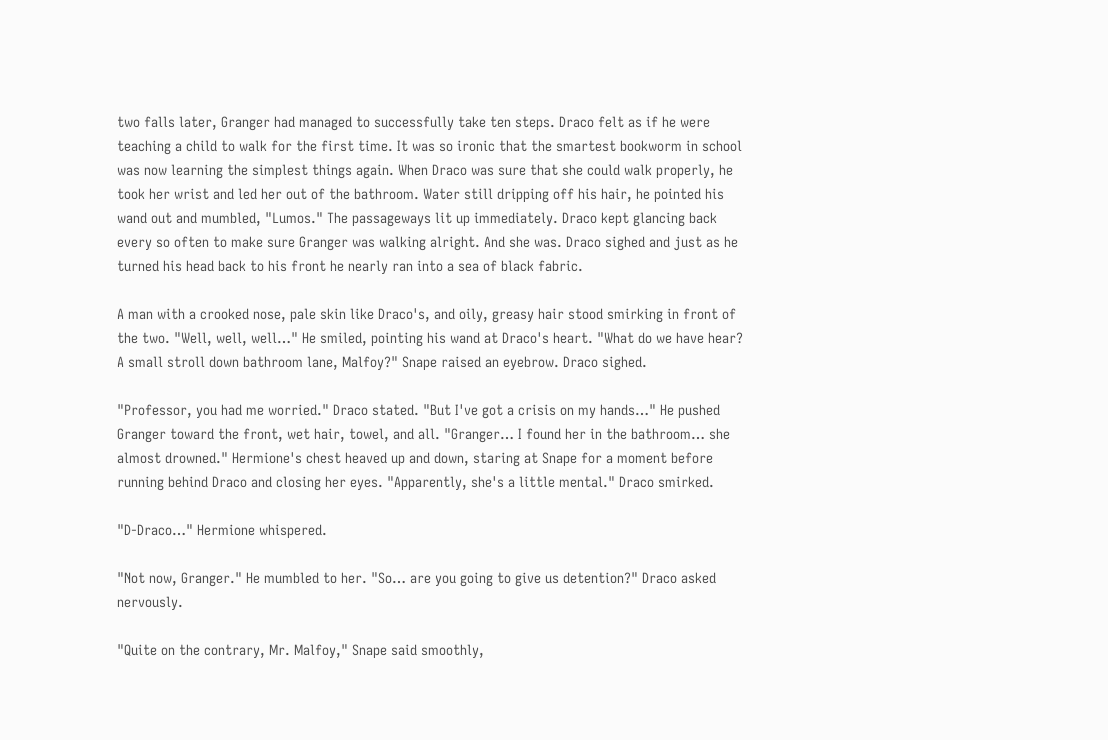two falls later, Granger had managed to successfully take ten steps. Draco felt as if he were teaching a child to walk for the first time. It was so ironic that the smartest bookworm in school was now learning the simplest things again. When Draco was sure that she could walk properly, he took her wrist and led her out of the bathroom. Water still dripping off his hair, he pointed his wand out and mumbled, "Lumos." The passageways lit up immediately. Draco kept glancing back every so often to make sure Granger was walking alright. And she was. Draco sighed and just as he turned his head back to his front he nearly ran into a sea of black fabric.

A man with a crooked nose, pale skin like Draco's, and oily, greasy hair stood smirking in front of the two. "Well, well, well…" He smiled, pointing his wand at Draco's heart. "What do we have hear? A small stroll down bathroom lane, Malfoy?" Snape raised an eyebrow. Draco sighed.

"Professor, you had me worried." Draco stated. "But I've got a crisis on my hands…" He pushed Granger toward the front, wet hair, towel, and all. "Granger… I found her in the bathroom… she almost drowned." Hermione's chest heaved up and down, staring at Snape for a moment before running behind Draco and closing her eyes. "Apparently, she's a little mental." Draco smirked.

"D-Draco…" Hermione whispered.

"Not now, Granger." He mumbled to her. "So… are you going to give us detention?" Draco asked nervously.

"Quite on the contrary, Mr. Malfoy," Snape said smoothly,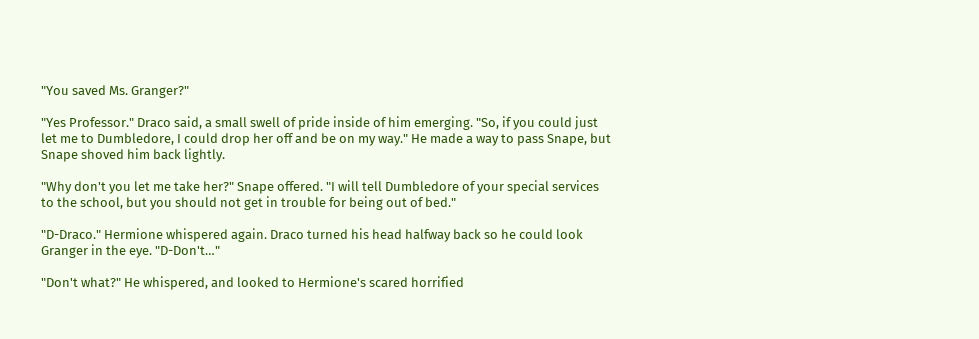"You saved Ms. Granger?"

"Yes Professor." Draco said, a small swell of pride inside of him emerging. "So, if you could just let me to Dumbledore, I could drop her off and be on my way." He made a way to pass Snape, but Snape shoved him back lightly.

"Why don't you let me take her?" Snape offered. "I will tell Dumbledore of your special services to the school, but you should not get in trouble for being out of bed."

"D-Draco." Hermione whispered again. Draco turned his head halfway back so he could look Granger in the eye. "D-Don't…"

"Don't what?" He whispered, and looked to Hermione's scared horrified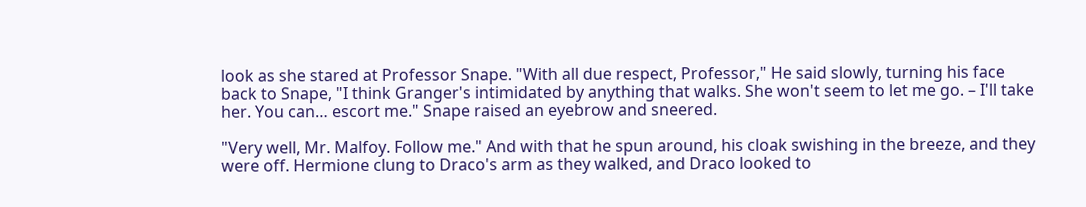look as she stared at Professor Snape. "With all due respect, Professor," He said slowly, turning his face back to Snape, "I think Granger's intimidated by anything that walks. She won't seem to let me go. – I'll take her. You can… escort me." Snape raised an eyebrow and sneered.

"Very well, Mr. Malfoy. Follow me." And with that he spun around, his cloak swishing in the breeze, and they were off. Hermione clung to Draco's arm as they walked, and Draco looked to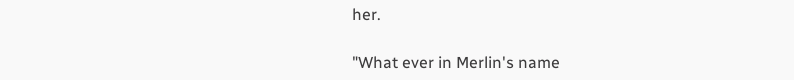her.

"What ever in Merlin's name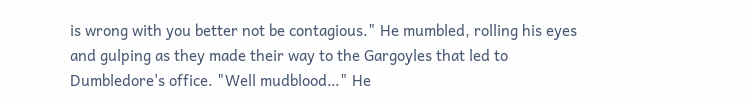is wrong with you better not be contagious." He mumbled, rolling his eyes and gulping as they made their way to the Gargoyles that led to Dumbledore's office. "Well mudblood…" He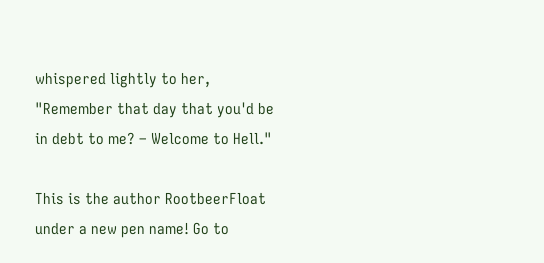whispered lightly to her, "Remember that day that you'd be in debt to me? – Welcome to Hell."

This is the author RootbeerFloat under a new pen name! Go to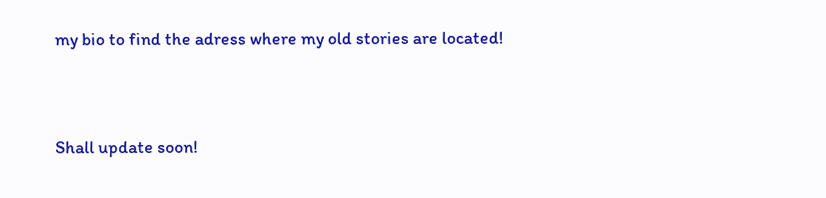my bio to find the adress where my old stories are located!


Shall update soon!